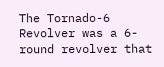The Tornado-6 Revolver was a 6-round revolver that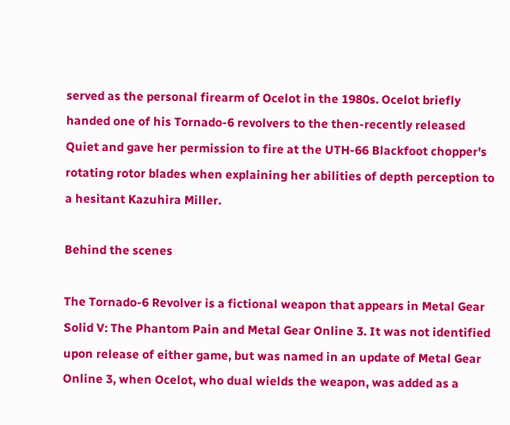served as the personal firearm of Ocelot in the 1980s. Ocelot briefly handed one of his Tornado-6 revolvers to the then-recently released Quiet and gave her permission to fire at the UTH-66 Blackfoot chopper's rotating rotor blades when explaining her abilities of depth perception to a hesitant Kazuhira Miller.

Behind the scenes

The Tornado-6 Revolver is a fictional weapon that appears in Metal Gear Solid V: The Phantom Pain and Metal Gear Online 3. It was not identified upon release of either game, but was named in an update of Metal Gear Online 3, when Ocelot, who dual wields the weapon, was added as a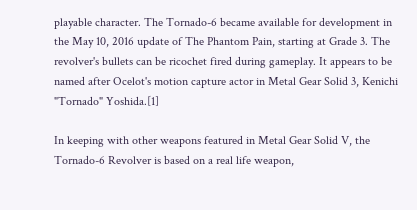playable character. The Tornado-6 became available for development in the May 10, 2016 update of The Phantom Pain, starting at Grade 3. The revolver's bullets can be ricochet fired during gameplay. It appears to be named after Ocelot's motion capture actor in Metal Gear Solid 3, Kenichi "Tornado" Yoshida.[1]

In keeping with other weapons featured in Metal Gear Solid V, the Tornado-6 Revolver is based on a real life weapon,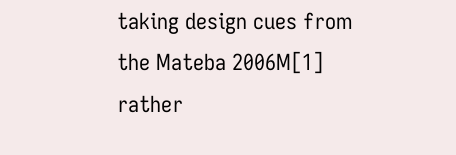taking design cues from the Mateba 2006M[1] rather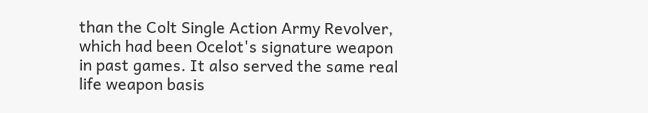than the Colt Single Action Army Revolver, which had been Ocelot's signature weapon in past games. It also served the same real life weapon basis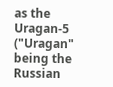as the Uragan-5 ("Uragan" being the Russian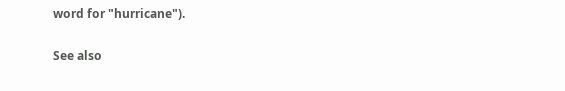word for "hurricane").

See also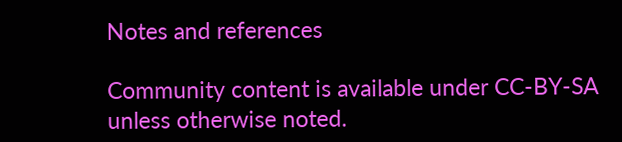Notes and references

Community content is available under CC-BY-SA unless otherwise noted.